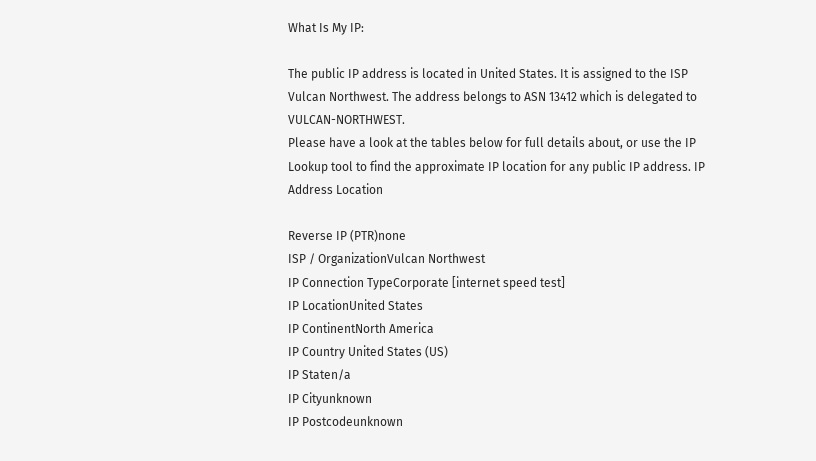What Is My IP:

The public IP address is located in United States. It is assigned to the ISP Vulcan Northwest. The address belongs to ASN 13412 which is delegated to VULCAN-NORTHWEST.
Please have a look at the tables below for full details about, or use the IP Lookup tool to find the approximate IP location for any public IP address. IP Address Location

Reverse IP (PTR)none
ISP / OrganizationVulcan Northwest
IP Connection TypeCorporate [internet speed test]
IP LocationUnited States
IP ContinentNorth America
IP Country United States (US)
IP Staten/a
IP Cityunknown
IP Postcodeunknown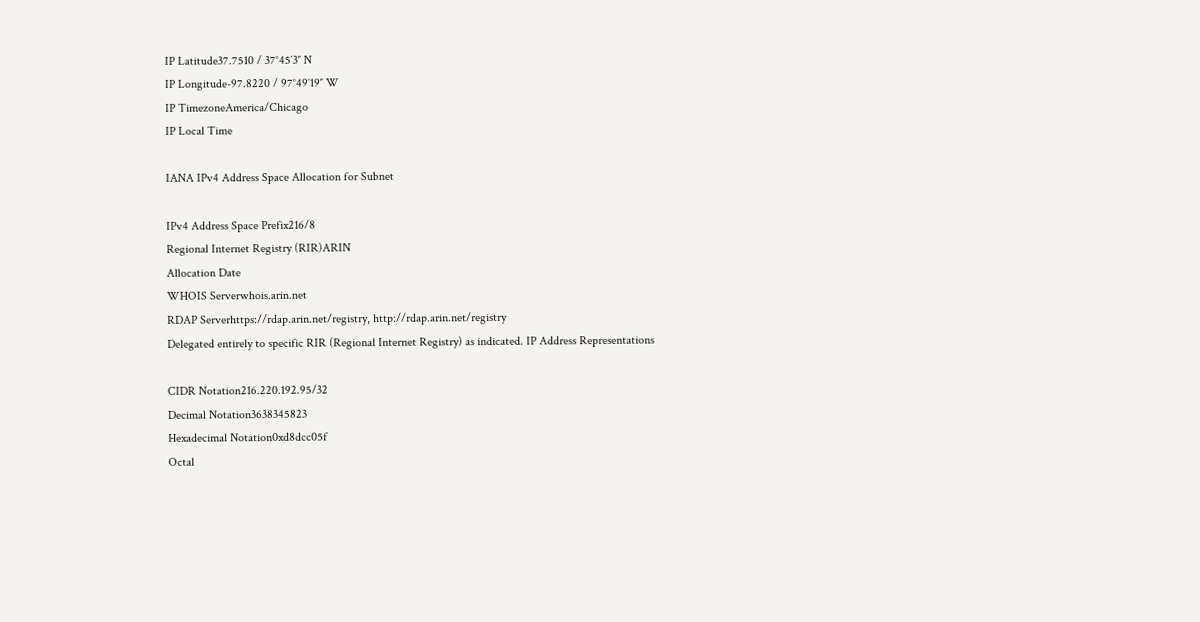IP Latitude37.7510 / 37°45′3″ N
IP Longitude-97.8220 / 97°49′19″ W
IP TimezoneAmerica/Chicago
IP Local Time

IANA IPv4 Address Space Allocation for Subnet

IPv4 Address Space Prefix216/8
Regional Internet Registry (RIR)ARIN
Allocation Date
WHOIS Serverwhois.arin.net
RDAP Serverhttps://rdap.arin.net/registry, http://rdap.arin.net/registry
Delegated entirely to specific RIR (Regional Internet Registry) as indicated. IP Address Representations

CIDR Notation216.220.192.95/32
Decimal Notation3638345823
Hexadecimal Notation0xd8dcc05f
Octal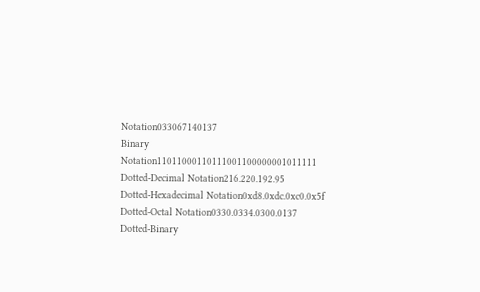Notation033067140137
Binary Notation11011000110111001100000001011111
Dotted-Decimal Notation216.220.192.95
Dotted-Hexadecimal Notation0xd8.0xdc.0xc0.0x5f
Dotted-Octal Notation0330.0334.0300.0137
Dotted-Binary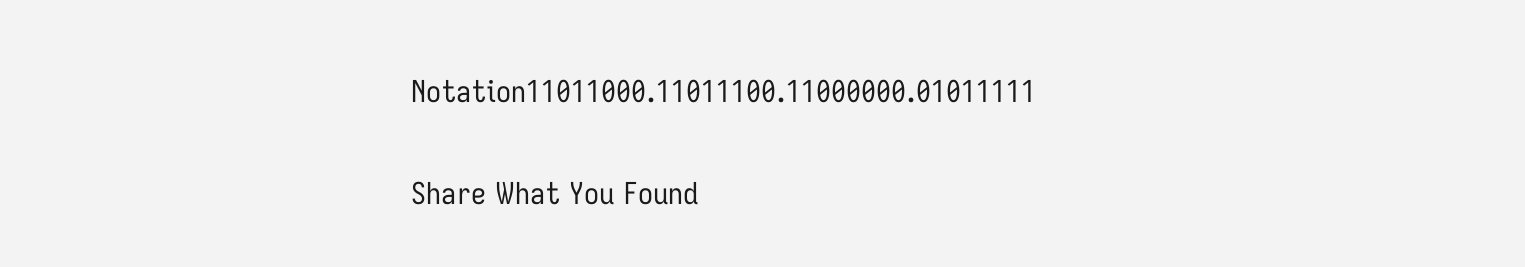Notation11011000.11011100.11000000.01011111

Share What You Found